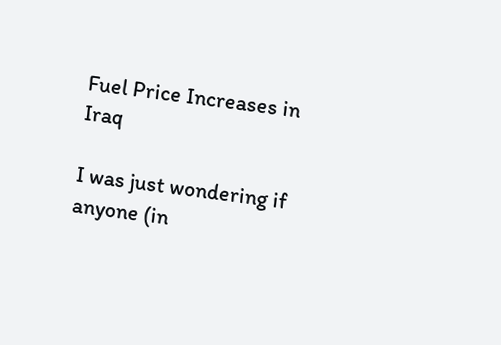Fuel Price Increases in Iraq

I was just wondering if anyone (in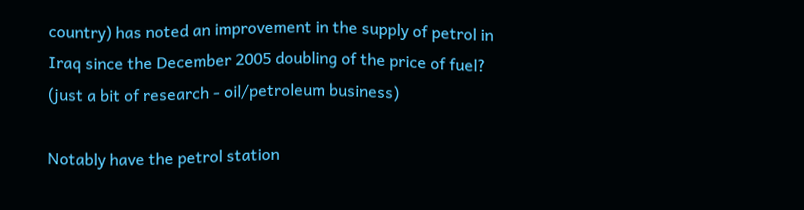country) has noted an improvement in the supply of petrol in Iraq since the December 2005 doubling of the price of fuel? (just a bit of research - oil/petroleum business)

Notably have the petrol station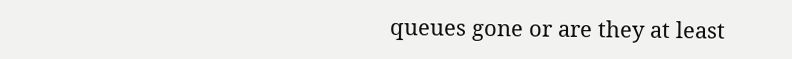queues gone or are they at least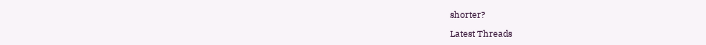shorter?

Latest Threads